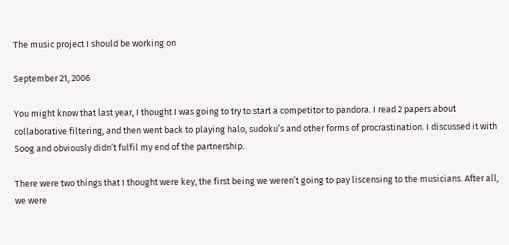The music project I should be working on

September 21, 2006

You might know that last year, I thought I was going to try to start a competitor to pandora. I read 2 papers about collaborative filtering, and then went back to playing halo, sudoku’s and other forms of procrastination. I discussed it with Soog and obviously didn’t fulfil my end of the partnership.

There were two things that I thought were key, the first being we weren’t going to pay liscensing to the musicians. After all, we were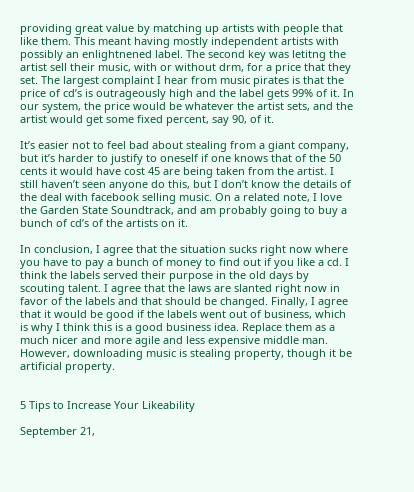providing great value by matching up artists with people that like them. This meant having mostly independent artists with possibly an enlightnened label. The second key was letitng the artist sell their music, with or without drm, for a price that they set. The largest complaint I hear from music pirates is that the price of cd’s is outrageously high and the label gets 99% of it. In our system, the price would be whatever the artist sets, and the artist would get some fixed percent, say 90, of it.

It’s easier not to feel bad about stealing from a giant company, but it’s harder to justify to oneself if one knows that of the 50 cents it would have cost 45 are being taken from the artist. I still haven’t seen anyone do this, but I don’t know the details of the deal with facebook selling music. On a related note, I love the Garden State Soundtrack, and am probably going to buy a bunch of cd’s of the artists on it.

In conclusion, I agree that the situation sucks right now where you have to pay a bunch of money to find out if you like a cd. I think the labels served their purpose in the old days by scouting talent. I agree that the laws are slanted right now in favor of the labels and that should be changed. Finally, I agree that it would be good if the labels went out of business, which is why I think this is a good business idea. Replace them as a much nicer and more agile and less expensive middle man. However, downloading music is stealing property, though it be artificial property.


5 Tips to Increase Your Likeability

September 21,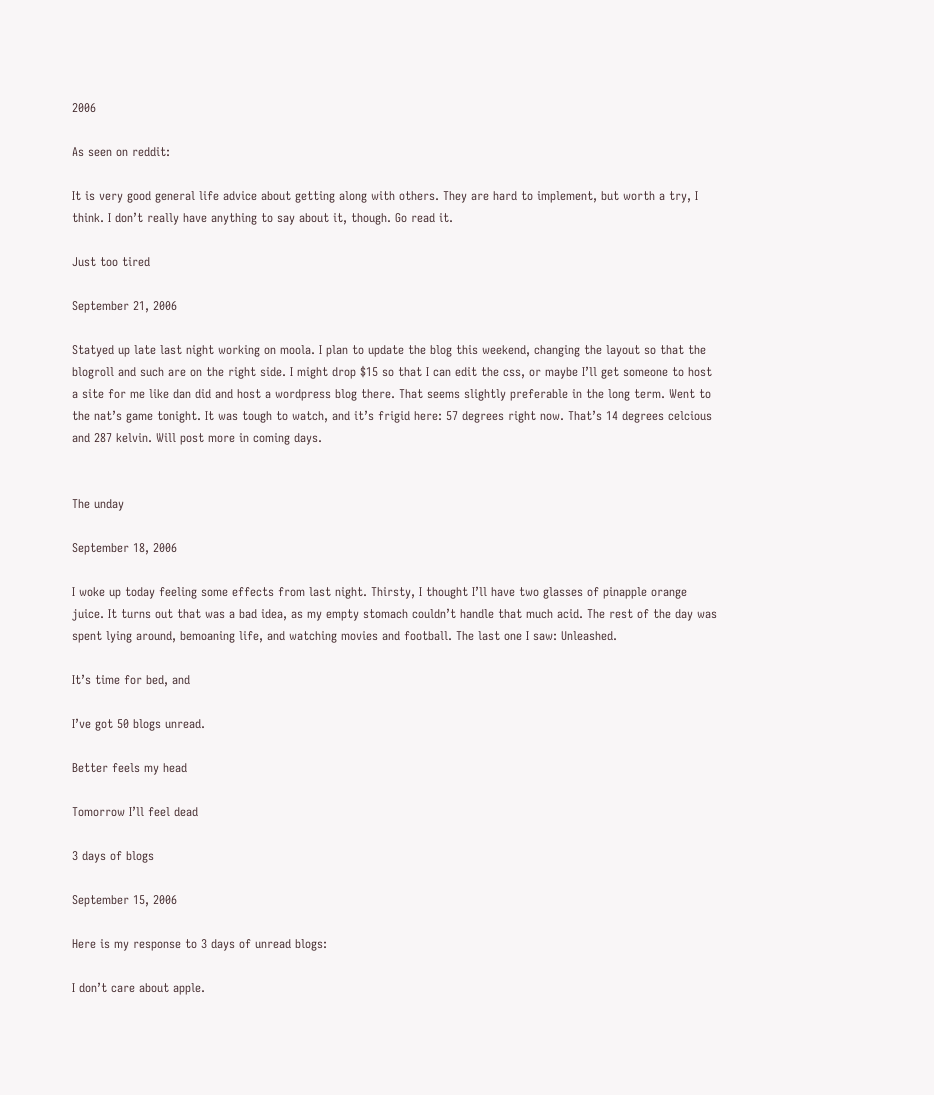2006

As seen on reddit:

It is very good general life advice about getting along with others. They are hard to implement, but worth a try, I think. I don’t really have anything to say about it, though. Go read it.

Just too tired

September 21, 2006

Statyed up late last night working on moola. I plan to update the blog this weekend, changing the layout so that the blogroll and such are on the right side. I might drop $15 so that I can edit the css, or maybe I’ll get someone to host a site for me like dan did and host a wordpress blog there. That seems slightly preferable in the long term. Went to the nat’s game tonight. It was tough to watch, and it’s frigid here: 57 degrees right now. That’s 14 degrees celcious and 287 kelvin. Will post more in coming days.


The unday

September 18, 2006

I woke up today feeling some effects from last night. Thirsty, I thought I’ll have two glasses of pinapple orange juice. It turns out that was a bad idea, as my empty stomach couldn’t handle that much acid. The rest of the day was spent lying around, bemoaning life, and watching movies and football. The last one I saw: Unleashed.

It’s time for bed, and

I’ve got 50 blogs unread.

Better feels my head

Tomorrow I’ll feel dead

3 days of blogs

September 15, 2006

Here is my response to 3 days of unread blogs:

I don’t care about apple.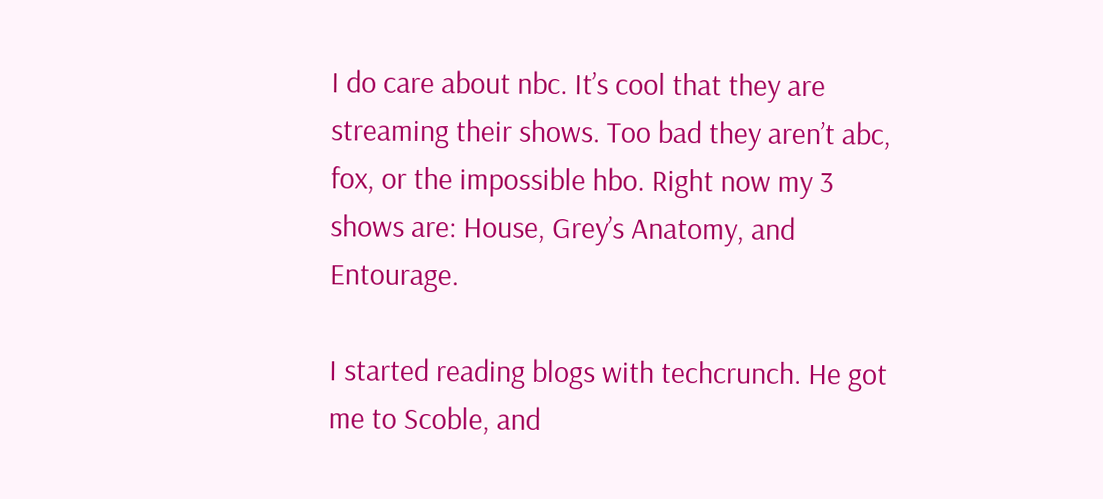I do care about nbc. It’s cool that they are streaming their shows. Too bad they aren’t abc, fox, or the impossible hbo. Right now my 3 shows are: House, Grey’s Anatomy, and Entourage.

I started reading blogs with techcrunch. He got me to Scoble, and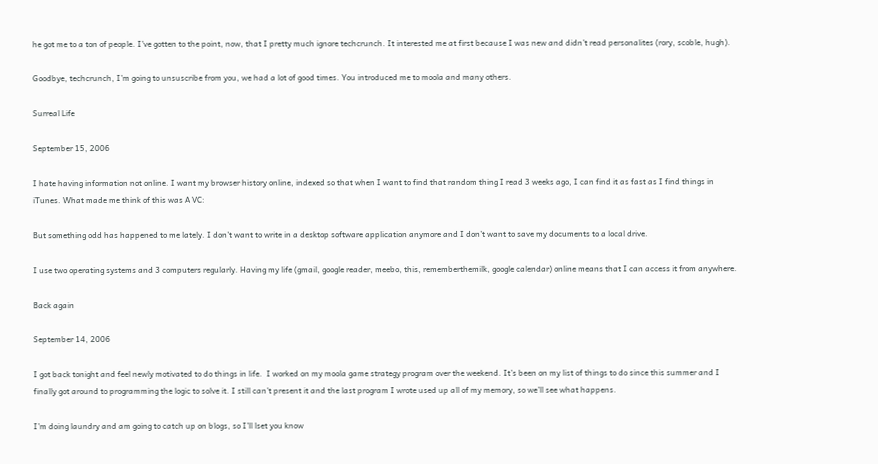he got me to a ton of people. I’ve gotten to the point, now, that I pretty much ignore techcrunch. It interested me at first because I was new and didn’t read personalites (rory, scoble, hugh).

Goodbye, techcrunch, I’m going to unsuscribe from you, we had a lot of good times. You introduced me to moola and many others.

Surreal Life

September 15, 2006

I hate having information not online. I want my browser history online, indexed so that when I want to find that random thing I read 3 weeks ago, I can find it as fast as I find things in iTunes. What made me think of this was A VC:

But something odd has happened to me lately. I don’t want to write in a desktop software application anymore and I don’t want to save my documents to a local drive.

I use two operating systems and 3 computers regularly. Having my life (gmail, google reader, meebo, this, rememberthemilk, google calendar) online means that I can access it from anywhere.

Back again

September 14, 2006

I got back tonight and feel newly motivated to do things in life.  I worked on my moola game strategy program over the weekend. It’s been on my list of things to do since this summer and I finally got around to programming the logic to solve it. I still can’t present it and the last program I wrote used up all of my memory, so we’ll see what happens.

I’m doing laundry and am going to catch up on blogs, so I’ll lset you know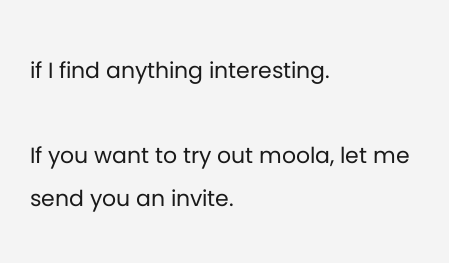if I find anything interesting.

If you want to try out moola, let me send you an invite.